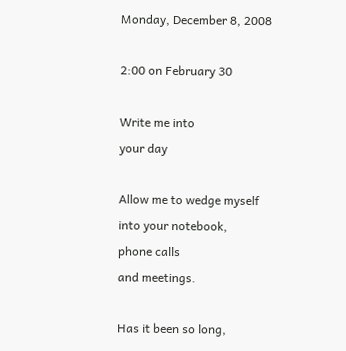Monday, December 8, 2008

2:00 on February 30

Write me into
your day

Allow me to wedge myself
into your notebook,
phone calls
and meetings.

Has it been so long,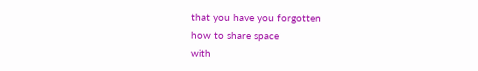that you have you forgotten
how to share space
with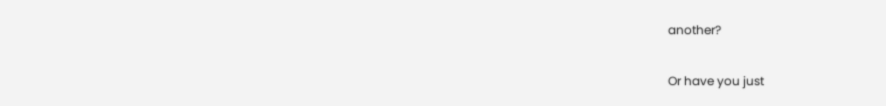another?

Or have you just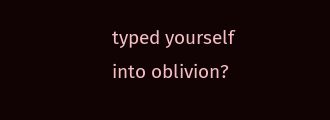typed yourself
into oblivion?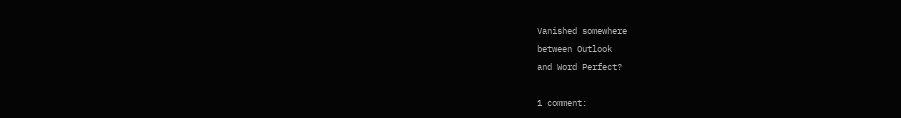Vanished somewhere
between Outlook
and Word Perfect?

1 comment: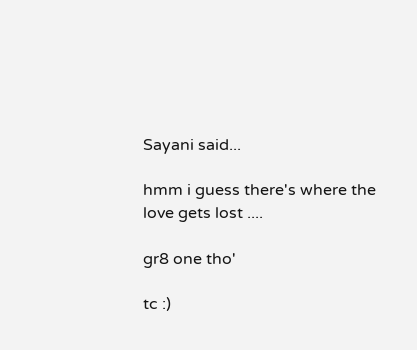Sayani said...

hmm i guess there's where the love gets lost ....

gr8 one tho'

tc :)